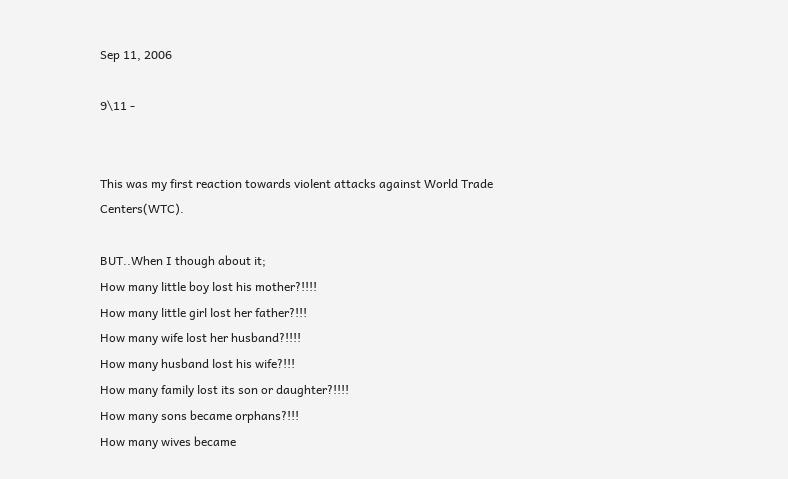Sep 11, 2006

9\11 -


This was my first reaction towards violent attacks against World Trade Centers(WTC).

BUT..When I though about it;
How many little boy lost his mother?!!!!
How many little girl lost her father?!!!
How many wife lost her husband?!!!!
How many husband lost his wife?!!!
How many family lost its son or daughter?!!!!
How many sons became orphans?!!!
How many wives became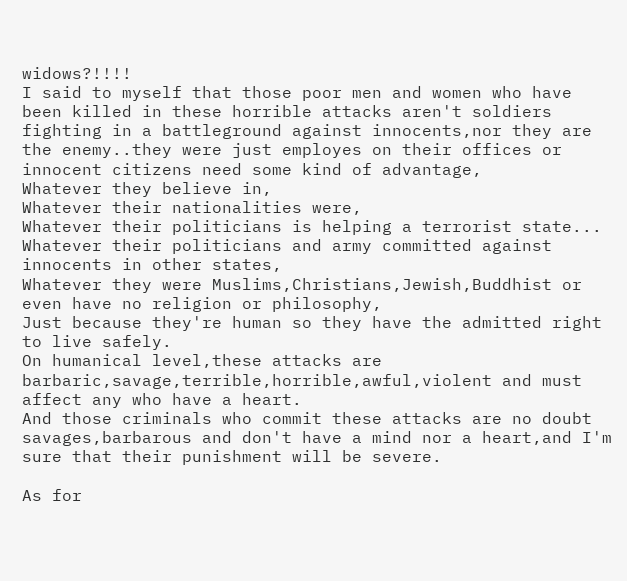widows?!!!!
I said to myself that those poor men and women who have been killed in these horrible attacks aren't soldiers fighting in a battleground against innocents,nor they are the enemy..they were just employes on their offices or innocent citizens need some kind of advantage,
Whatever they believe in,
Whatever their nationalities were,
Whatever their politicians is helping a terrorist state...
Whatever their politicians and army committed against innocents in other states,
Whatever they were Muslims,Christians,Jewish,Buddhist or even have no religion or philosophy,
Just because they're human so they have the admitted right to live safely.
On humanical level,these attacks are barbaric,savage,terrible,horrible,awful,violent and must affect any who have a heart.
And those criminals who commit these attacks are no doubt savages,barbarous and don't have a mind nor a heart,and I'm sure that their punishment will be severe.

As for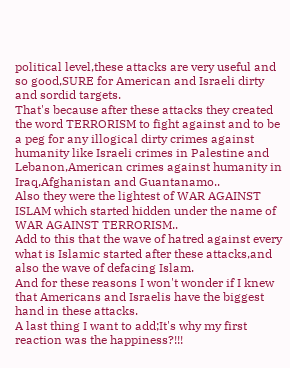political level,these attacks are very useful and so good,SURE for American and Israeli dirty and sordid targets.
That's because after these attacks they created the word TERRORISM to fight against and to be a peg for any illogical dirty crimes against humanity like Israeli crimes in Palestine and Lebanon,American crimes against humanity in Iraq,Afghanistan and Guantanamo..
Also they were the lightest of WAR AGAINST ISLAM which started hidden under the name of WAR AGAINST TERRORISM..
Add to this that the wave of hatred against every what is Islamic started after these attacks,and also the wave of defacing Islam.
And for these reasons I won't wonder if I knew that Americans and Israelis have the biggest hand in these attacks.
A last thing I want to add;It's why my first reaction was the happiness?!!!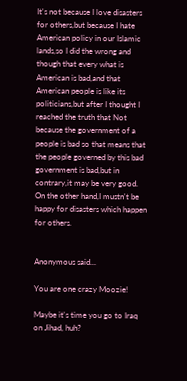It's not because I love disasters for others,but because I hate American policy in our Islamic lands,so I did the wrong and though that every what is American is bad,and that American people is like its politicians,but after I thought I reached the truth that Not because the government of a people is bad so that means that the people governed by this bad government is bad,but in contrary,it may be very good.
On the other hand,I mustn't be happy for disasters which happen for others.


Anonymous said...

You are one crazy Moozie!

Maybe it's time you go to Iraq on Jihad, huh?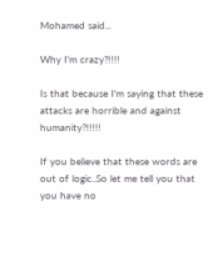Mohamed said...

Why I'm crazy?!!!!

Is that because I'm saying that these attacks are horrible and against humanity?!!!!!

If you believe that these words are out of logic..So let me tell you that you have no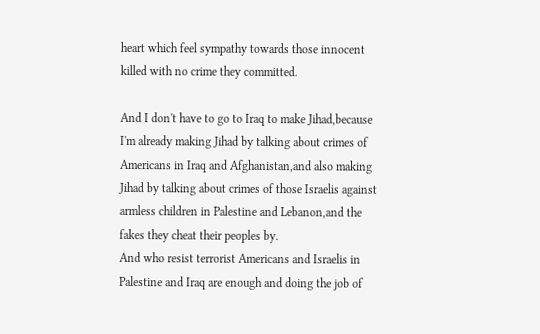heart which feel sympathy towards those innocent killed with no crime they committed.

And I don't have to go to Iraq to make Jihad,because I'm already making Jihad by talking about crimes of Americans in Iraq and Afghanistan,and also making Jihad by talking about crimes of those Israelis against armless children in Palestine and Lebanon,and the fakes they cheat their peoples by.
And who resist terrorist Americans and Israelis in Palestine and Iraq are enough and doing the job of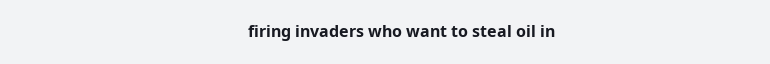firing invaders who want to steal oil in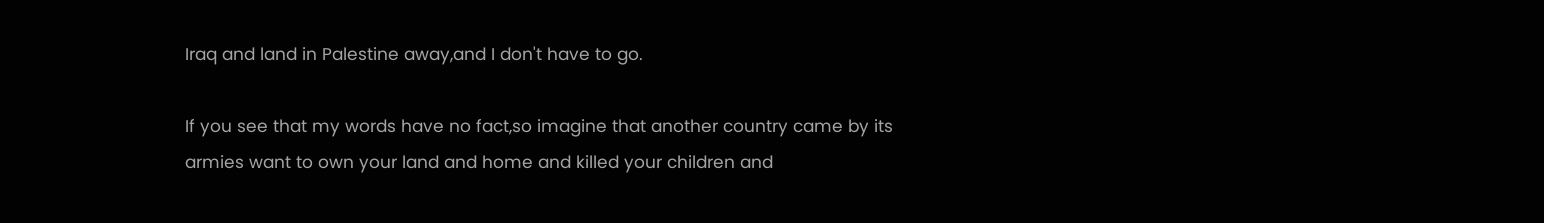Iraq and land in Palestine away,and I don't have to go.

If you see that my words have no fact,so imagine that another country came by its armies want to own your land and home and killed your children and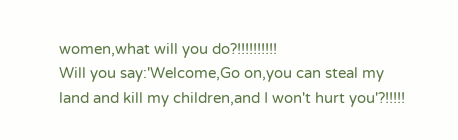women,what will you do?!!!!!!!!!!
Will you say:'Welcome,Go on,you can steal my land and kill my children,and I won't hurt you'?!!!!!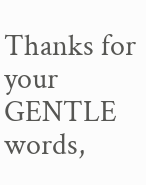Thanks for your GENTLE words,